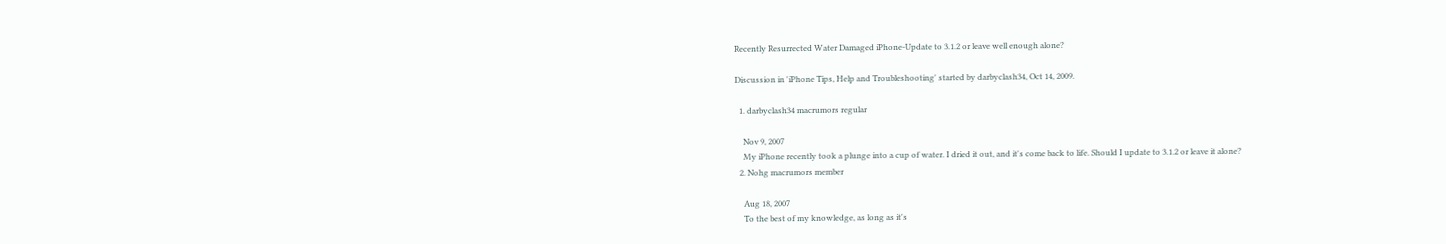Recently Resurrected Water Damaged iPhone-Update to 3.1.2 or leave well enough alone?

Discussion in 'iPhone Tips, Help and Troubleshooting' started by darbyclash34, Oct 14, 2009.

  1. darbyclash34 macrumors regular

    Nov 9, 2007
    My iPhone recently took a plunge into a cup of water. I dried it out, and it's come back to life. Should I update to 3.1.2 or leave it alone?
  2. Nohg macrumors member

    Aug 18, 2007
    To the best of my knowledge, as long as it's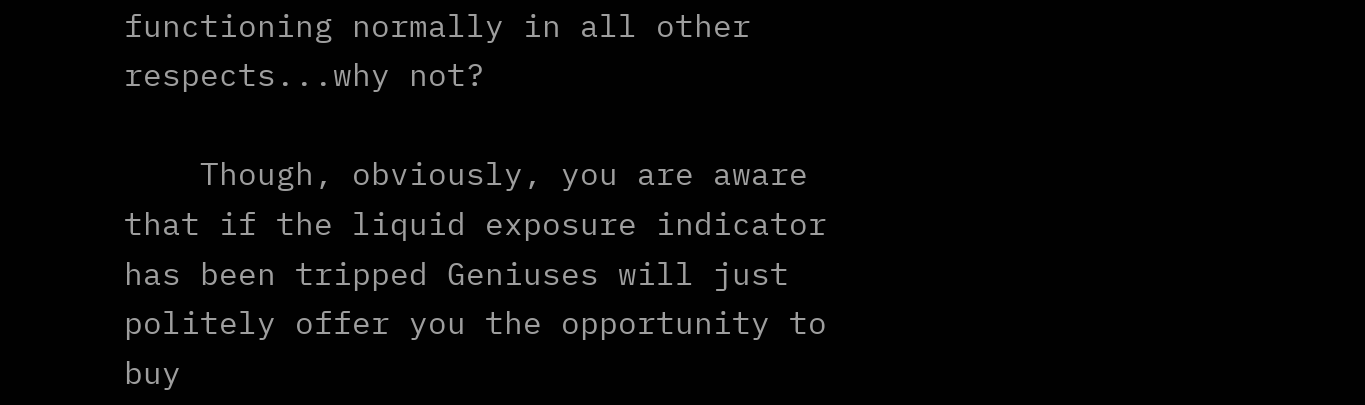functioning normally in all other respects...why not?

    Though, obviously, you are aware that if the liquid exposure indicator has been tripped Geniuses will just politely offer you the opportunity to buy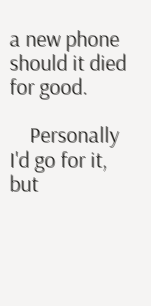a new phone should it died for good.

    Personally I'd go for it, but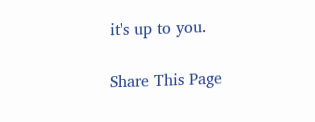it's up to you.

Share This Page